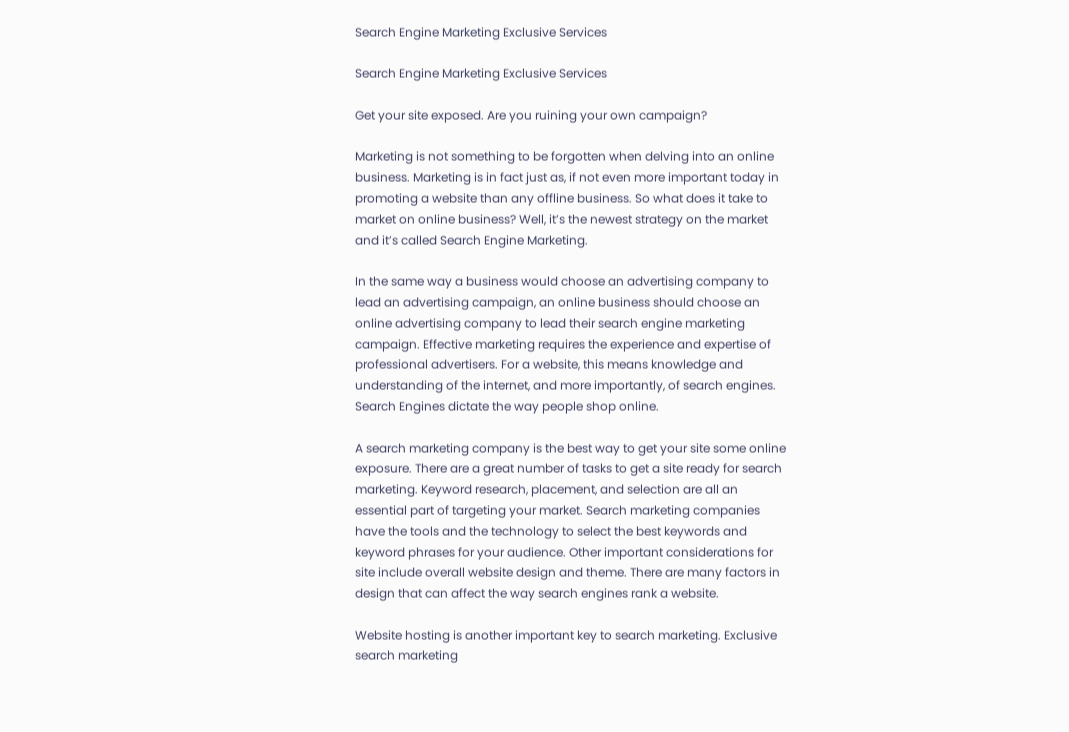Search Engine Marketing Exclusive Services

Search Engine Marketing Exclusive Services

Get your site exposed. Are you ruining your own campaign?

Marketing is not something to be forgotten when delving into an online business. Marketing is in fact just as, if not even more important today in promoting a website than any offline business. So what does it take to market on online business? Well, it’s the newest strategy on the market and it’s called Search Engine Marketing.

In the same way a business would choose an advertising company to lead an advertising campaign, an online business should choose an online advertising company to lead their search engine marketing campaign. Effective marketing requires the experience and expertise of professional advertisers. For a website, this means knowledge and understanding of the internet, and more importantly, of search engines. Search Engines dictate the way people shop online.

A search marketing company is the best way to get your site some online exposure. There are a great number of tasks to get a site ready for search marketing. Keyword research, placement, and selection are all an essential part of targeting your market. Search marketing companies have the tools and the technology to select the best keywords and keyword phrases for your audience. Other important considerations for site include overall website design and theme. There are many factors in design that can affect the way search engines rank a website.

Website hosting is another important key to search marketing. Exclusive search marketing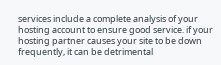services include a complete analysis of your hosting account to ensure good service. if your hosting partner causes your site to be down frequently, it can be detrimental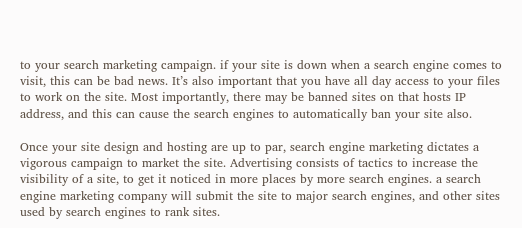to your search marketing campaign. if your site is down when a search engine comes to visit, this can be bad news. It’s also important that you have all day access to your files to work on the site. Most importantly, there may be banned sites on that hosts IP address, and this can cause the search engines to automatically ban your site also.

Once your site design and hosting are up to par, search engine marketing dictates a vigorous campaign to market the site. Advertising consists of tactics to increase the visibility of a site, to get it noticed in more places by more search engines. a search engine marketing company will submit the site to major search engines, and other sites used by search engines to rank sites.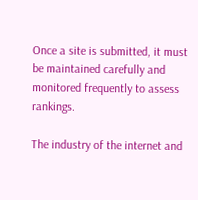Once a site is submitted, it must be maintained carefully and monitored frequently to assess rankings.

The industry of the internet and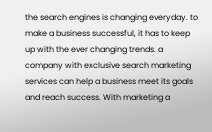the search engines is changing everyday. to make a business successful, it has to keep up with the ever changing trends. a company with exclusive search marketing services can help a business meet its goals and reach success. With marketing a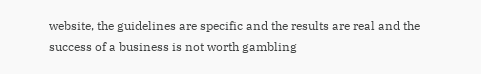website, the guidelines are specific and the results are real and the success of a business is not worth gambling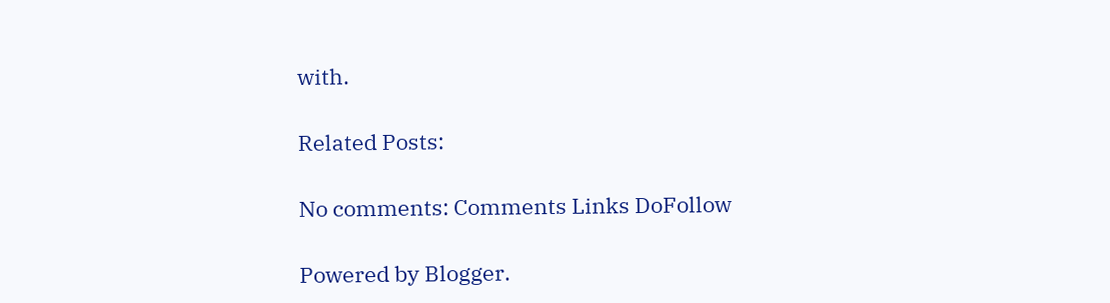with.

Related Posts:

No comments: Comments Links DoFollow

Powered by Blogger.